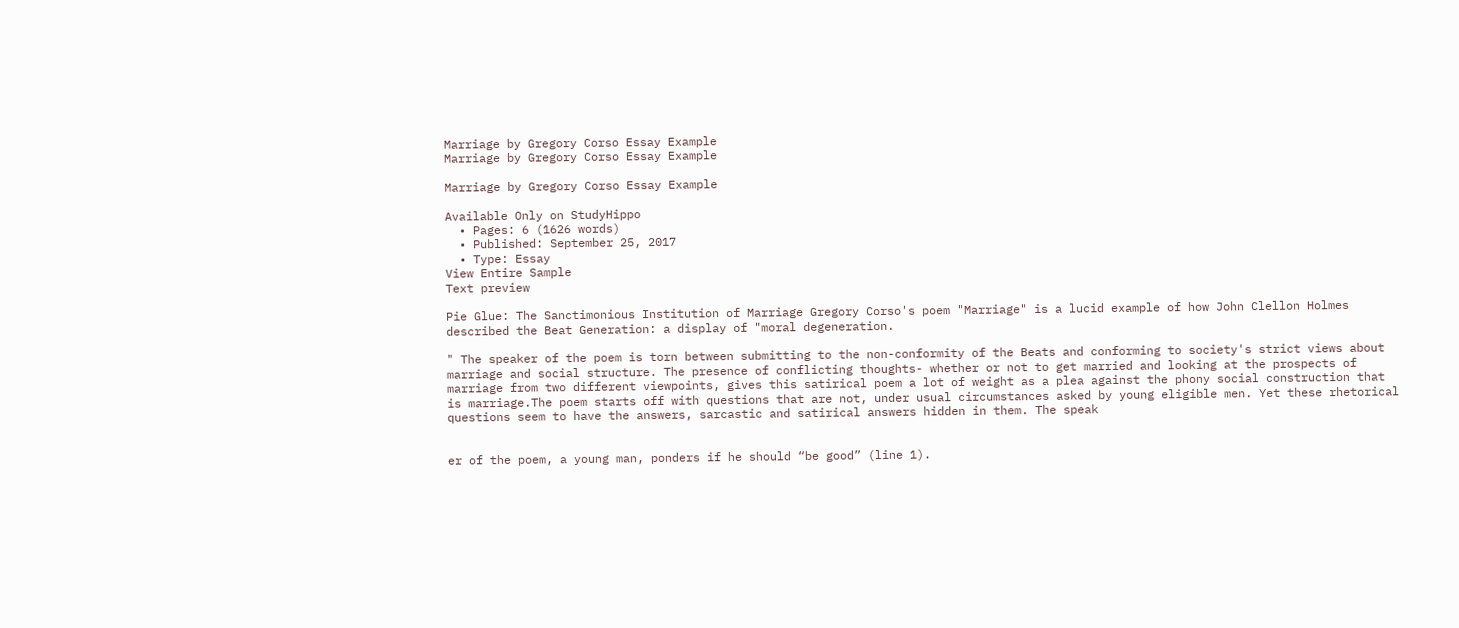Marriage by Gregory Corso Essay Example
Marriage by Gregory Corso Essay Example

Marriage by Gregory Corso Essay Example

Available Only on StudyHippo
  • Pages: 6 (1626 words)
  • Published: September 25, 2017
  • Type: Essay
View Entire Sample
Text preview

Pie Glue: The Sanctimonious Institution of Marriage Gregory Corso's poem "Marriage" is a lucid example of how John Clellon Holmes described the Beat Generation: a display of "moral degeneration.

" The speaker of the poem is torn between submitting to the non-conformity of the Beats and conforming to society's strict views about marriage and social structure. The presence of conflicting thoughts- whether or not to get married and looking at the prospects of marriage from two different viewpoints, gives this satirical poem a lot of weight as a plea against the phony social construction that is marriage.The poem starts off with questions that are not, under usual circumstances asked by young eligible men. Yet these rhetorical questions seem to have the answers, sarcastic and satirical answers hidden in them. The speak


er of the poem, a young man, ponders if he should “be good” (line 1).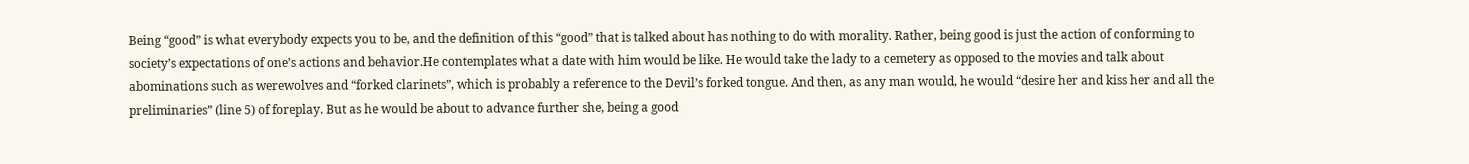Being “good” is what everybody expects you to be, and the definition of this “good” that is talked about has nothing to do with morality. Rather, being good is just the action of conforming to society’s expectations of one’s actions and behavior.He contemplates what a date with him would be like. He would take the lady to a cemetery as opposed to the movies and talk about abominations such as werewolves and “forked clarinets”, which is probably a reference to the Devil’s forked tongue. And then, as any man would, he would “desire her and kiss her and all the preliminaries” (line 5) of foreplay. But as he would be about to advance further she, being a good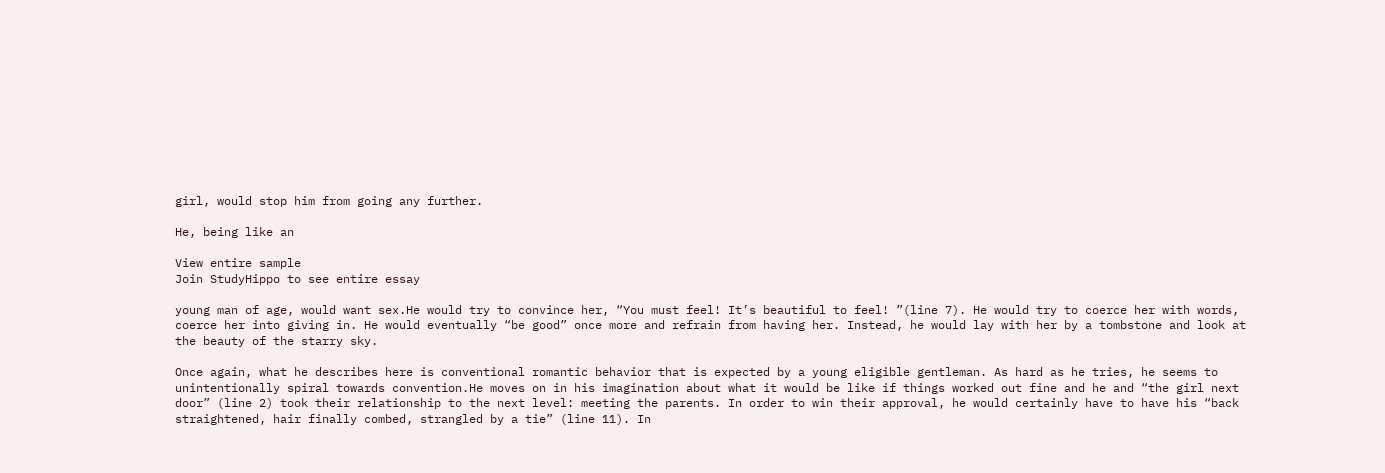girl, would stop him from going any further.

He, being like an

View entire sample
Join StudyHippo to see entire essay

young man of age, would want sex.He would try to convince her, “You must feel! It’s beautiful to feel! ”(line 7). He would try to coerce her with words, coerce her into giving in. He would eventually “be good” once more and refrain from having her. Instead, he would lay with her by a tombstone and look at the beauty of the starry sky.

Once again, what he describes here is conventional romantic behavior that is expected by a young eligible gentleman. As hard as he tries, he seems to unintentionally spiral towards convention.He moves on in his imagination about what it would be like if things worked out fine and he and “the girl next door” (line 2) took their relationship to the next level: meeting the parents. In order to win their approval, he would certainly have to have his “back straightened, hair finally combed, strangled by a tie” (line 11). In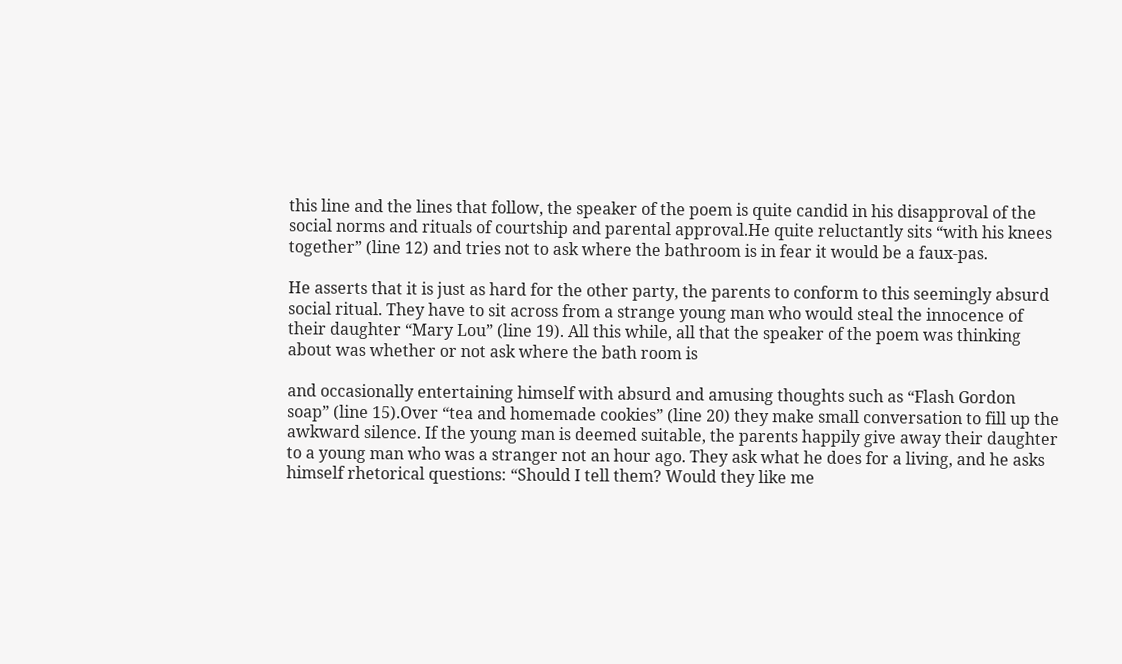this line and the lines that follow, the speaker of the poem is quite candid in his disapproval of the social norms and rituals of courtship and parental approval.He quite reluctantly sits “with his knees together” (line 12) and tries not to ask where the bathroom is in fear it would be a faux-pas.

He asserts that it is just as hard for the other party, the parents to conform to this seemingly absurd social ritual. They have to sit across from a strange young man who would steal the innocence of their daughter “Mary Lou” (line 19). All this while, all that the speaker of the poem was thinking about was whether or not ask where the bath room is

and occasionally entertaining himself with absurd and amusing thoughts such as “Flash Gordon soap” (line 15).Over “tea and homemade cookies” (line 20) they make small conversation to fill up the awkward silence. If the young man is deemed suitable, the parents happily give away their daughter to a young man who was a stranger not an hour ago. They ask what he does for a living, and he asks himself rhetorical questions: “Should I tell them? Would they like me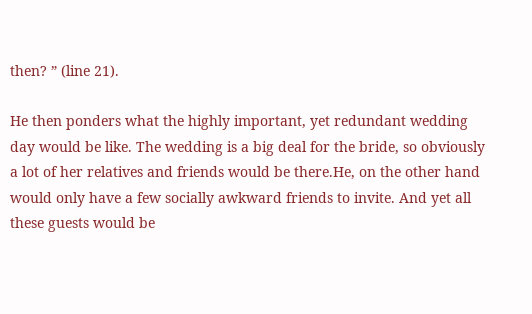then? ” (line 21).

He then ponders what the highly important, yet redundant wedding day would be like. The wedding is a big deal for the bride, so obviously a lot of her relatives and friends would be there.He, on the other hand would only have a few socially awkward friends to invite. And yet all these guests would be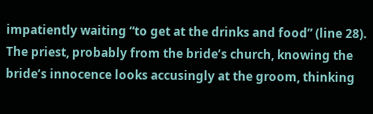impatiently waiting “to get at the drinks and food” (line 28). The priest, probably from the bride’s church, knowing the bride’s innocence looks accusingly at the groom, thinking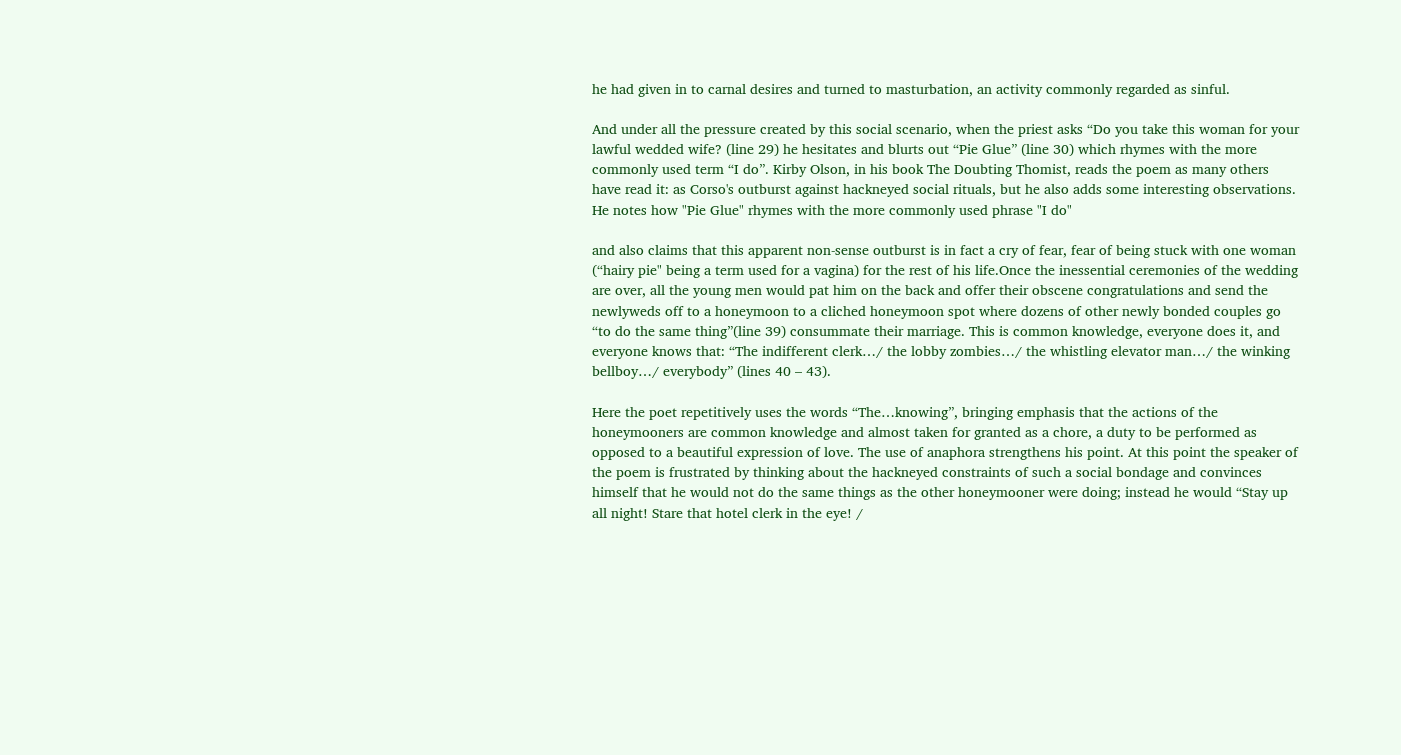he had given in to carnal desires and turned to masturbation, an activity commonly regarded as sinful.

And under all the pressure created by this social scenario, when the priest asks “Do you take this woman for your lawful wedded wife? (line 29) he hesitates and blurts out “Pie Glue” (line 30) which rhymes with the more commonly used term “I do”. Kirby Olson, in his book The Doubting Thomist, reads the poem as many others have read it: as Corso's outburst against hackneyed social rituals, but he also adds some interesting observations. He notes how "Pie Glue" rhymes with the more commonly used phrase "I do"

and also claims that this apparent non-sense outburst is in fact a cry of fear, fear of being stuck with one woman (“hairy pie" being a term used for a vagina) for the rest of his life.Once the inessential ceremonies of the wedding are over, all the young men would pat him on the back and offer their obscene congratulations and send the newlyweds off to a honeymoon to a cliched honeymoon spot where dozens of other newly bonded couples go “to do the same thing”(line 39) consummate their marriage. This is common knowledge, everyone does it, and everyone knows that: “The indifferent clerk…/ the lobby zombies…/ the whistling elevator man…/ the winking bellboy…/ everybody” (lines 40 – 43).

Here the poet repetitively uses the words “The…knowing”, bringing emphasis that the actions of the honeymooners are common knowledge and almost taken for granted as a chore, a duty to be performed as opposed to a beautiful expression of love. The use of anaphora strengthens his point. At this point the speaker of the poem is frustrated by thinking about the hackneyed constraints of such a social bondage and convinces himself that he would not do the same things as the other honeymooner were doing; instead he would “Stay up all night! Stare that hotel clerk in the eye! /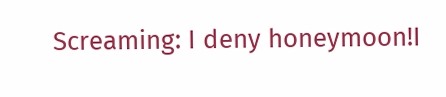Screaming: I deny honeymoon!I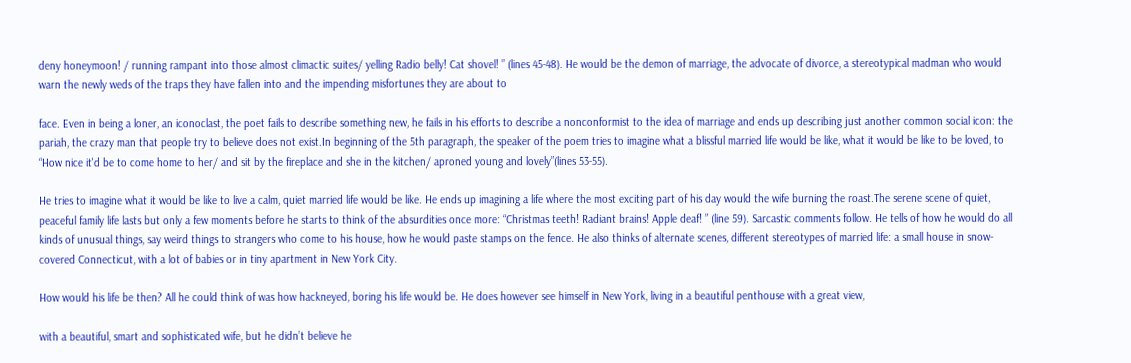deny honeymoon! / running rampant into those almost climactic suites/ yelling Radio belly! Cat shovel! ” (lines 45-48). He would be the demon of marriage, the advocate of divorce, a stereotypical madman who would warn the newly weds of the traps they have fallen into and the impending misfortunes they are about to

face. Even in being a loner, an iconoclast, the poet fails to describe something new, he fails in his efforts to describe a nonconformist to the idea of marriage and ends up describing just another common social icon: the pariah, the crazy man that people try to believe does not exist.In beginning of the 5th paragraph, the speaker of the poem tries to imagine what a blissful married life would be like, what it would be like to be loved, to “How nice it'd be to come home to her/ and sit by the fireplace and she in the kitchen/ aproned young and lovely”(lines 53-55).

He tries to imagine what it would be like to live a calm, quiet married life would be like. He ends up imagining a life where the most exciting part of his day would the wife burning the roast.The serene scene of quiet, peaceful family life lasts but only a few moments before he starts to think of the absurdities once more: “Christmas teeth! Radiant brains! Apple deaf! ” (line 59). Sarcastic comments follow. He tells of how he would do all kinds of unusual things, say weird things to strangers who come to his house, how he would paste stamps on the fence. He also thinks of alternate scenes, different stereotypes of married life: a small house in snow-covered Connecticut, with a lot of babies or in tiny apartment in New York City.

How would his life be then? All he could think of was how hackneyed, boring his life would be. He does however see himself in New York, living in a beautiful penthouse with a great view,

with a beautiful, smart and sophisticated wife, but he didn’t believe he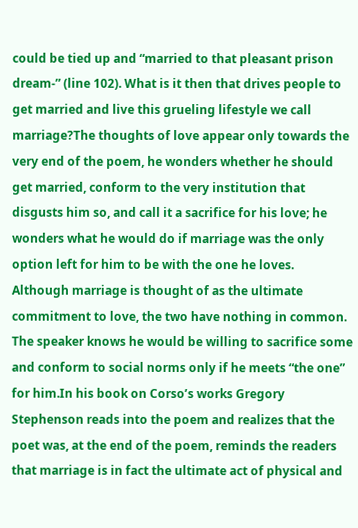could be tied up and “married to that pleasant prison dream-” (line 102). What is it then that drives people to get married and live this grueling lifestyle we call marriage?The thoughts of love appear only towards the very end of the poem, he wonders whether he should get married, conform to the very institution that disgusts him so, and call it a sacrifice for his love; he wonders what he would do if marriage was the only option left for him to be with the one he loves. Although marriage is thought of as the ultimate commitment to love, the two have nothing in common. The speaker knows he would be willing to sacrifice some and conform to social norms only if he meets “the one” for him.In his book on Corso’s works Gregory Stephenson reads into the poem and realizes that the poet was, at the end of the poem, reminds the readers that marriage is in fact the ultimate act of physical and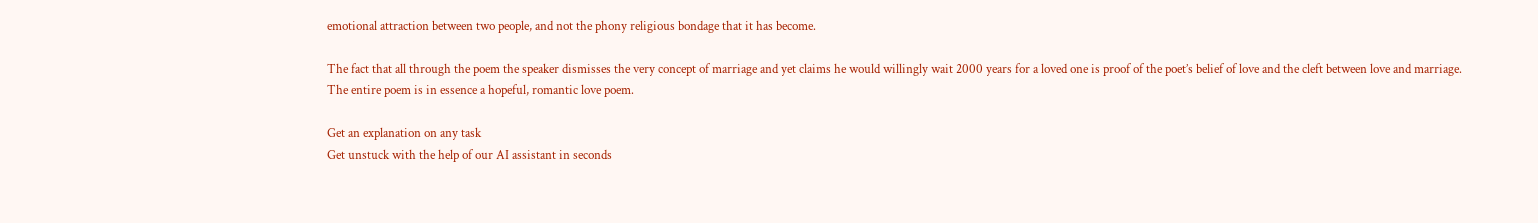emotional attraction between two people, and not the phony religious bondage that it has become.

The fact that all through the poem the speaker dismisses the very concept of marriage and yet claims he would willingly wait 2000 years for a loved one is proof of the poet’s belief of love and the cleft between love and marriage. The entire poem is in essence a hopeful, romantic love poem.

Get an explanation on any task
Get unstuck with the help of our AI assistant in seconds